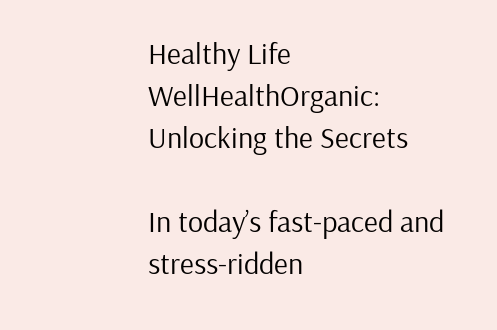Healthy Life WellHealthOrganic: Unlocking the Secrets

In today’s fast-paced and stress-ridden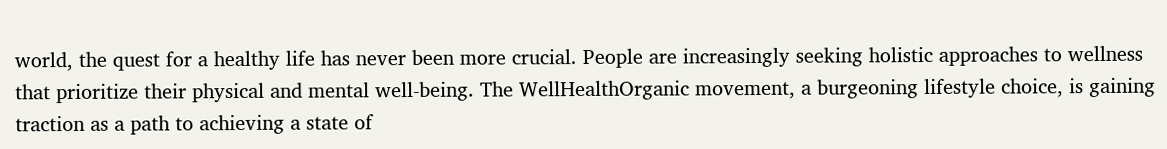world, the quest for a healthy life has never been more crucial. People are increasingly seeking holistic approaches to wellness that prioritize their physical and mental well-being. The WellHealthOrganic movement, a burgeoning lifestyle choice, is gaining traction as a path to achieving a state of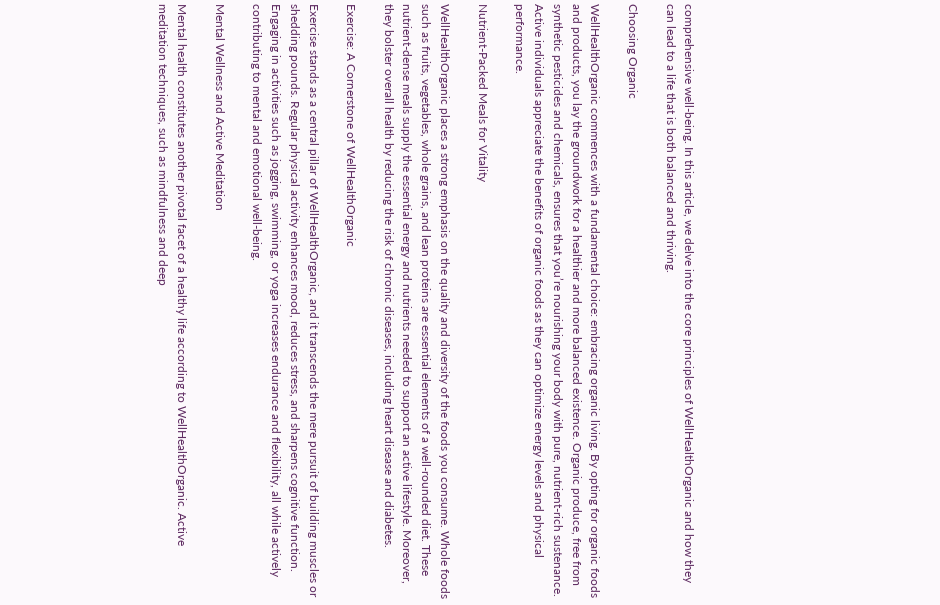comprehensive well-being. In this article, we delve into the core principles of WellHealthOrganic and how they can lead to a life that is both balanced and thriving.

Choosing Organic

WellHealthOrganic commences with a fundamental choice: embracing organic living. By opting for organic foods and products, you lay the groundwork for a healthier and more balanced existence. Organic produce, free from synthetic pesticides and chemicals, ensures that you’re nourishing your body with pure, nutrient-rich sustenance. Active individuals appreciate the benefits of organic foods as they can optimize energy levels and physical performance.

Nutrient-Packed Meals for Vitality

WellHealthOrganic places a strong emphasis on the quality and diversity of the foods you consume. Whole foods such as fruits, vegetables, whole grains, and lean proteins are essential elements of a well-rounded diet. These nutrient-dense meals supply the essential energy and nutrients needed to support an active lifestyle. Moreover, they bolster overall health by reducing the risk of chronic diseases, including heart disease and diabetes.

Exercise: A Cornerstone of WellHealthOrganic

Exercise stands as a central pillar of WellHealthOrganic, and it transcends the mere pursuit of building muscles or shedding pounds. Regular physical activity enhances mood, reduces stress, and sharpens cognitive function. Engaging in activities such as jogging, swimming, or yoga increases endurance and flexibility, all while actively contributing to mental and emotional well-being.

Mental Wellness and Active Meditation

Mental health constitutes another pivotal facet of a healthy life according to WellHealthOrganic. Active meditation techniques, such as mindfulness and deep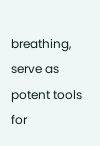breathing, serve as potent tools for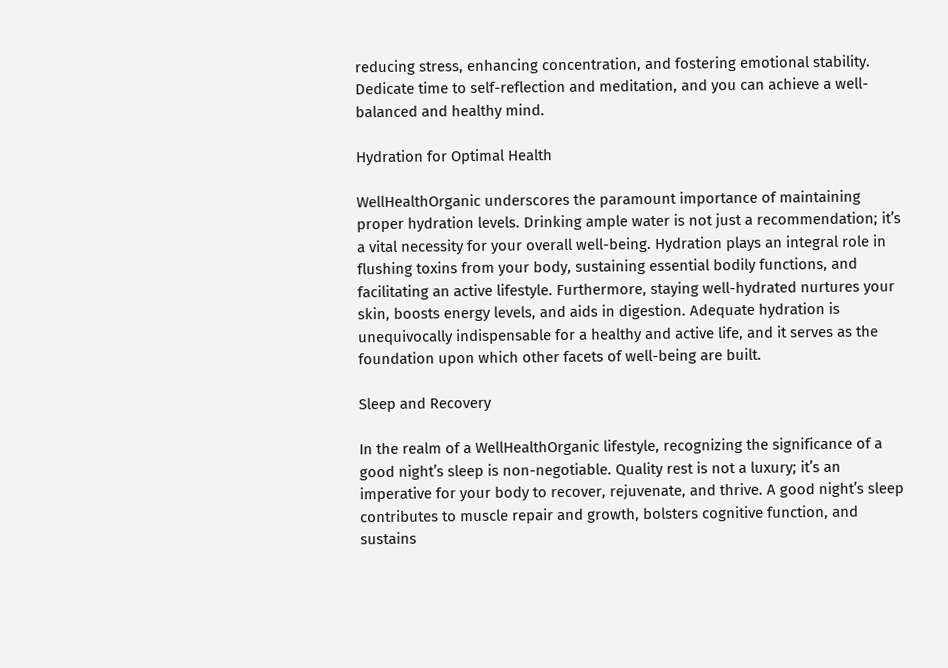reducing stress, enhancing concentration, and fostering emotional stability. Dedicate time to self-reflection and meditation, and you can achieve a well-balanced and healthy mind.

Hydration for Optimal Health

WellHealthOrganic underscores the paramount importance of maintaining proper hydration levels. Drinking ample water is not just a recommendation; it’s a vital necessity for your overall well-being. Hydration plays an integral role in flushing toxins from your body, sustaining essential bodily functions, and facilitating an active lifestyle. Furthermore, staying well-hydrated nurtures your skin, boosts energy levels, and aids in digestion. Adequate hydration is unequivocally indispensable for a healthy and active life, and it serves as the foundation upon which other facets of well-being are built.

Sleep and Recovery

In the realm of a WellHealthOrganic lifestyle, recognizing the significance of a good night’s sleep is non-negotiable. Quality rest is not a luxury; it’s an imperative for your body to recover, rejuvenate, and thrive. A good night’s sleep contributes to muscle repair and growth, bolsters cognitive function, and sustains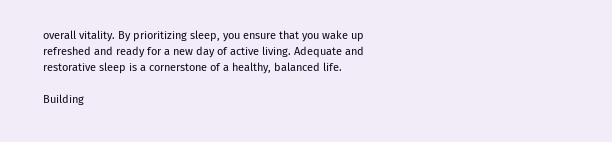overall vitality. By prioritizing sleep, you ensure that you wake up refreshed and ready for a new day of active living. Adequate and restorative sleep is a cornerstone of a healthy, balanced life.

Building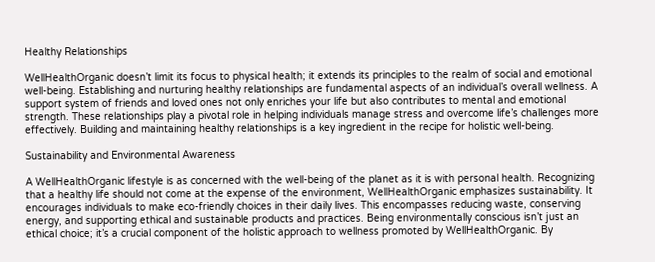Healthy Relationships

WellHealthOrganic doesn’t limit its focus to physical health; it extends its principles to the realm of social and emotional well-being. Establishing and nurturing healthy relationships are fundamental aspects of an individual’s overall wellness. A support system of friends and loved ones not only enriches your life but also contributes to mental and emotional strength. These relationships play a pivotal role in helping individuals manage stress and overcome life’s challenges more effectively. Building and maintaining healthy relationships is a key ingredient in the recipe for holistic well-being.

Sustainability and Environmental Awareness

A WellHealthOrganic lifestyle is as concerned with the well-being of the planet as it is with personal health. Recognizing that a healthy life should not come at the expense of the environment, WellHealthOrganic emphasizes sustainability. It encourages individuals to make eco-friendly choices in their daily lives. This encompasses reducing waste, conserving energy, and supporting ethical and sustainable products and practices. Being environmentally conscious isn’t just an ethical choice; it’s a crucial component of the holistic approach to wellness promoted by WellHealthOrganic. By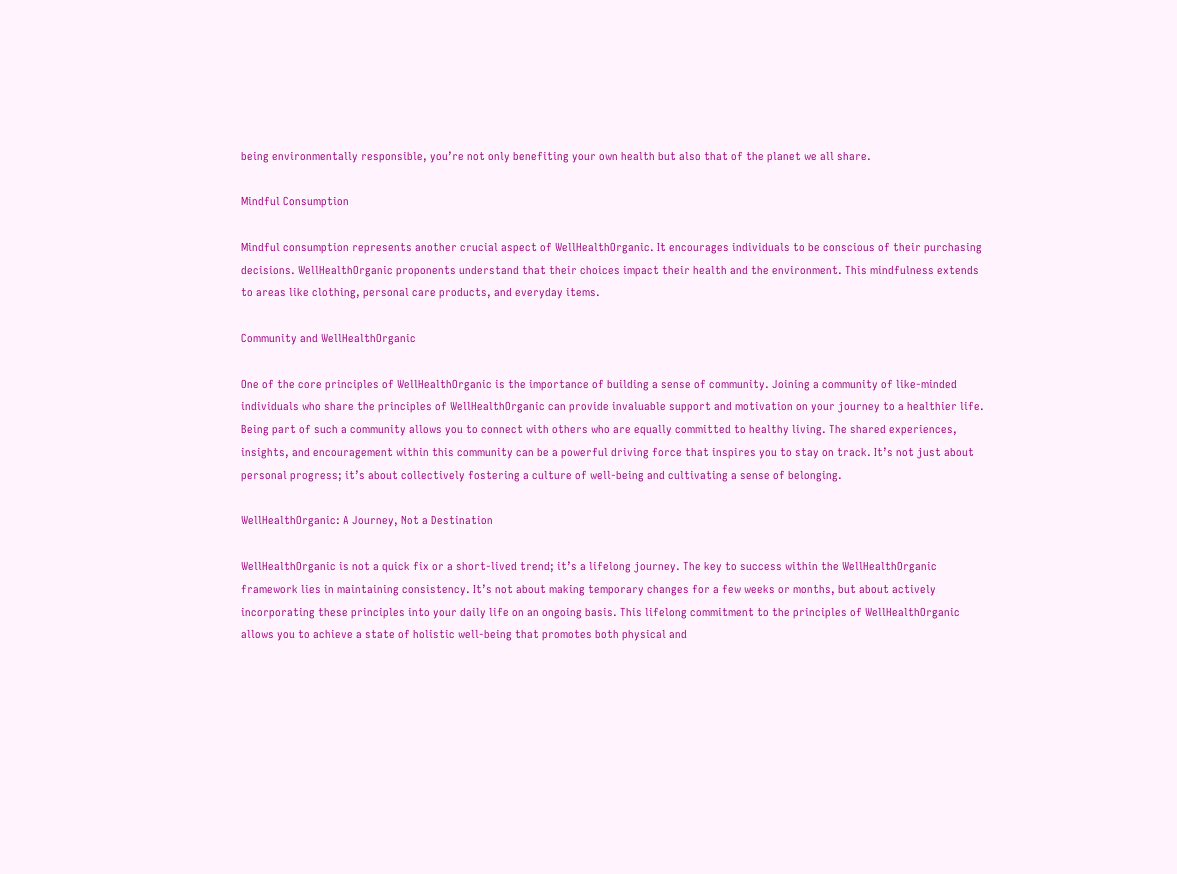being environmentally responsible, you’re not only benefiting your own health but also that of the planet we all share.

Mindful Consumption

Mindful consumption represents another crucial aspect of WellHealthOrganic. It encourages individuals to be conscious of their purchasing decisions. WellHealthOrganic proponents understand that their choices impact their health and the environment. This mindfulness extends to areas like clothing, personal care products, and everyday items.

Community and WellHealthOrganic

One of the core principles of WellHealthOrganic is the importance of building a sense of community. Joining a community of like-minded individuals who share the principles of WellHealthOrganic can provide invaluable support and motivation on your journey to a healthier life. Being part of such a community allows you to connect with others who are equally committed to healthy living. The shared experiences, insights, and encouragement within this community can be a powerful driving force that inspires you to stay on track. It’s not just about personal progress; it’s about collectively fostering a culture of well-being and cultivating a sense of belonging.

WellHealthOrganic: A Journey, Not a Destination

WellHealthOrganic is not a quick fix or a short-lived trend; it’s a lifelong journey. The key to success within the WellHealthOrganic framework lies in maintaining consistency. It’s not about making temporary changes for a few weeks or months, but about actively incorporating these principles into your daily life on an ongoing basis. This lifelong commitment to the principles of WellHealthOrganic allows you to achieve a state of holistic well-being that promotes both physical and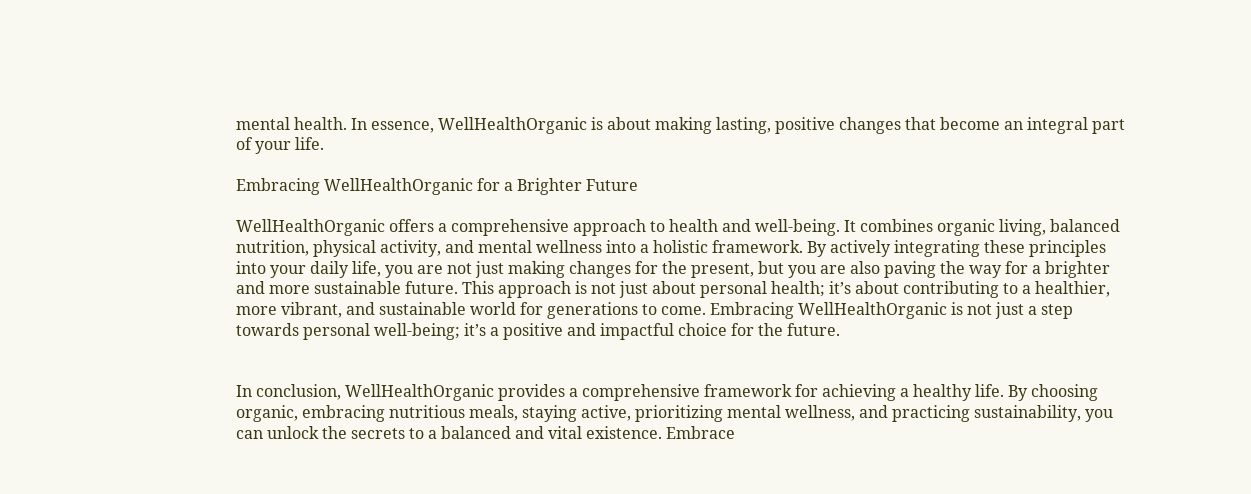mental health. In essence, WellHealthOrganic is about making lasting, positive changes that become an integral part of your life.

Embracing WellHealthOrganic for a Brighter Future

WellHealthOrganic offers a comprehensive approach to health and well-being. It combines organic living, balanced nutrition, physical activity, and mental wellness into a holistic framework. By actively integrating these principles into your daily life, you are not just making changes for the present, but you are also paving the way for a brighter and more sustainable future. This approach is not just about personal health; it’s about contributing to a healthier, more vibrant, and sustainable world for generations to come. Embracing WellHealthOrganic is not just a step towards personal well-being; it’s a positive and impactful choice for the future.


In conclusion, WellHealthOrganic provides a comprehensive framework for achieving a healthy life. By choosing organic, embracing nutritious meals, staying active, prioritizing mental wellness, and practicing sustainability, you can unlock the secrets to a balanced and vital existence. Embrace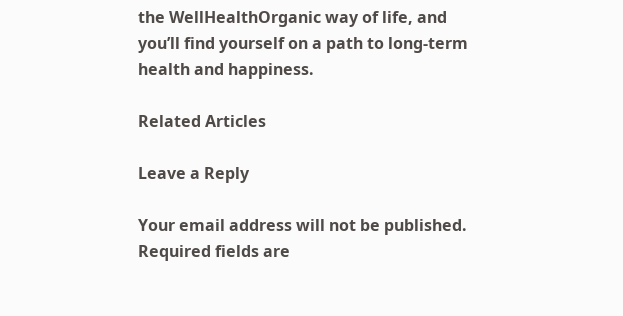the WellHealthOrganic way of life, and you’ll find yourself on a path to long-term health and happiness.

Related Articles

Leave a Reply

Your email address will not be published. Required fields are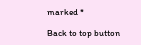marked *

Back to top button